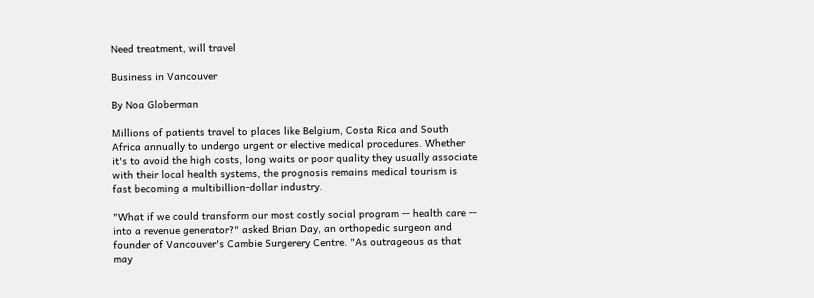Need treatment, will travel

Business in Vancouver

By Noa Globerman

Millions of patients travel to places like Belgium, Costa Rica and South Africa annually to undergo urgent or elective medical procedures. Whether it's to avoid the high costs, long waits or poor quality they usually associate with their local health systems, the prognosis remains medical tourism is fast becoming a multibillion-dollar industry.

"What if we could transform our most costly social program -- health care -- into a revenue generator?" asked Brian Day, an orthopedic surgeon and founder of Vancouver's Cambie Surgerery Centre. "As outrageous as that may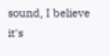sound, I believe it's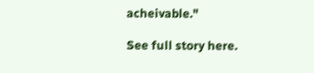acheivable."

See full story here.